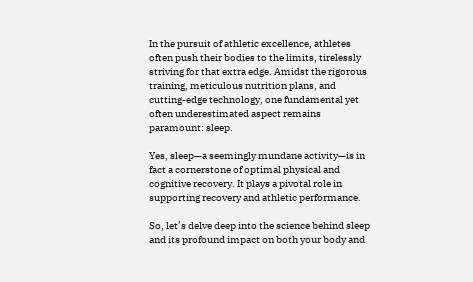In the pursuit of athletic excellence, athletes often push their bodies to the limits, tirelessly striving for that extra edge. Amidst the rigorous training, meticulous nutrition plans, and cutting-edge technology, one fundamental yet often underestimated aspect remains paramount: sleep.

Yes, sleep—a seemingly mundane activity—is in fact a cornerstone of optimal physical and cognitive recovery. It plays a pivotal role in supporting recovery and athletic performance.

So, let’s delve deep into the science behind sleep and its profound impact on both your body and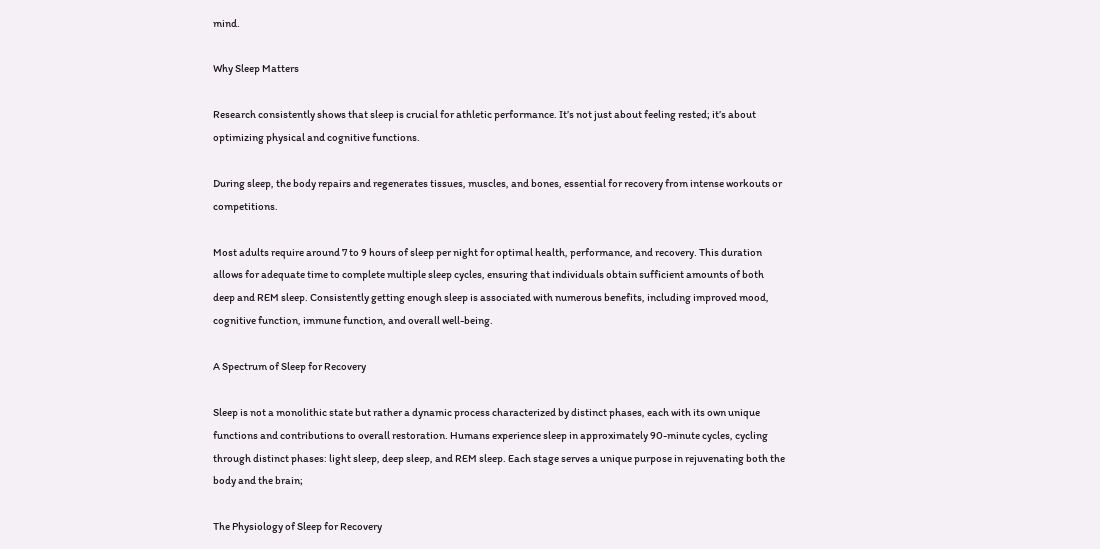mind.

Why Sleep Matters

Research consistently shows that sleep is crucial for athletic performance. It’s not just about feeling rested; it’s about optimizing physical and cognitive functions.

During sleep, the body repairs and regenerates tissues, muscles, and bones, essential for recovery from intense workouts or competitions.

Most adults require around 7 to 9 hours of sleep per night for optimal health, performance, and recovery. This duration allows for adequate time to complete multiple sleep cycles, ensuring that individuals obtain sufficient amounts of both deep and REM sleep. Consistently getting enough sleep is associated with numerous benefits, including improved mood, cognitive function, immune function, and overall well-being.

A Spectrum of Sleep for Recovery

Sleep is not a monolithic state but rather a dynamic process characterized by distinct phases, each with its own unique functions and contributions to overall restoration. Humans experience sleep in approximately 90-minute cycles, cycling through distinct phases: light sleep, deep sleep, and REM sleep. Each stage serves a unique purpose in rejuvenating both the body and the brain;

The Physiology of Sleep for Recovery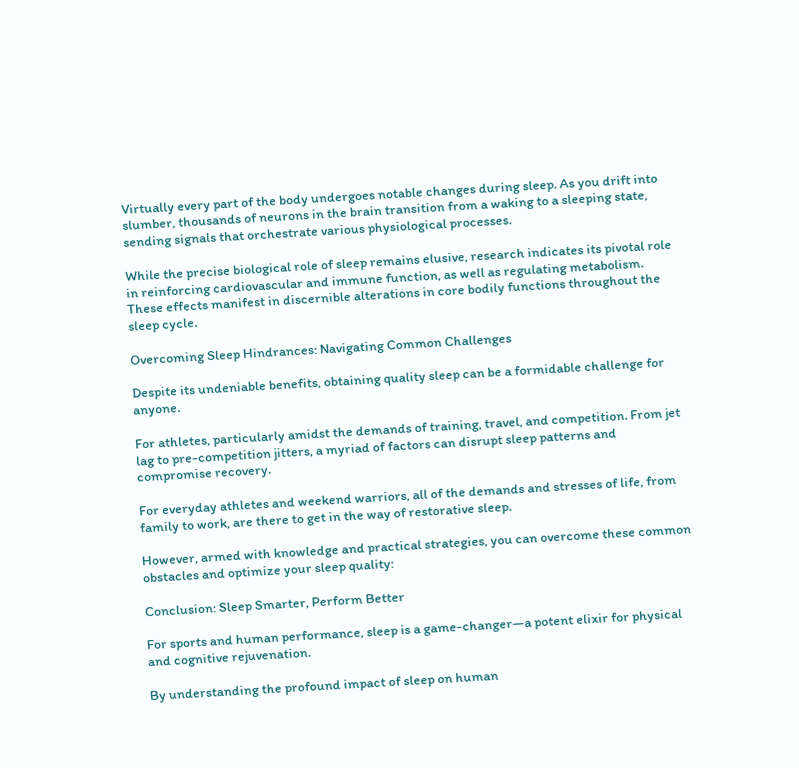Virtually every part of the body undergoes notable changes during sleep. As you drift into slumber, thousands of neurons in the brain transition from a waking to a sleeping state, sending signals that orchestrate various physiological processes.

While the precise biological role of sleep remains elusive, research indicates its pivotal role in reinforcing cardiovascular and immune function, as well as regulating metabolism. These effects manifest in discernible alterations in core bodily functions throughout the sleep cycle.

Overcoming Sleep Hindrances: Navigating Common Challenges

Despite its undeniable benefits, obtaining quality sleep can be a formidable challenge for anyone.

For athletes, particularly amidst the demands of training, travel, and competition. From jet lag to pre-competition jitters, a myriad of factors can disrupt sleep patterns and compromise recovery.

For everyday athletes and weekend warriors, all of the demands and stresses of life, from family to work, are there to get in the way of restorative sleep.

However, armed with knowledge and practical strategies, you can overcome these common obstacles and optimize your sleep quality:

Conclusion: Sleep Smarter, Perform Better

For sports and human performance, sleep is a game-changer—a potent elixir for physical and cognitive rejuvenation.

By understanding the profound impact of sleep on human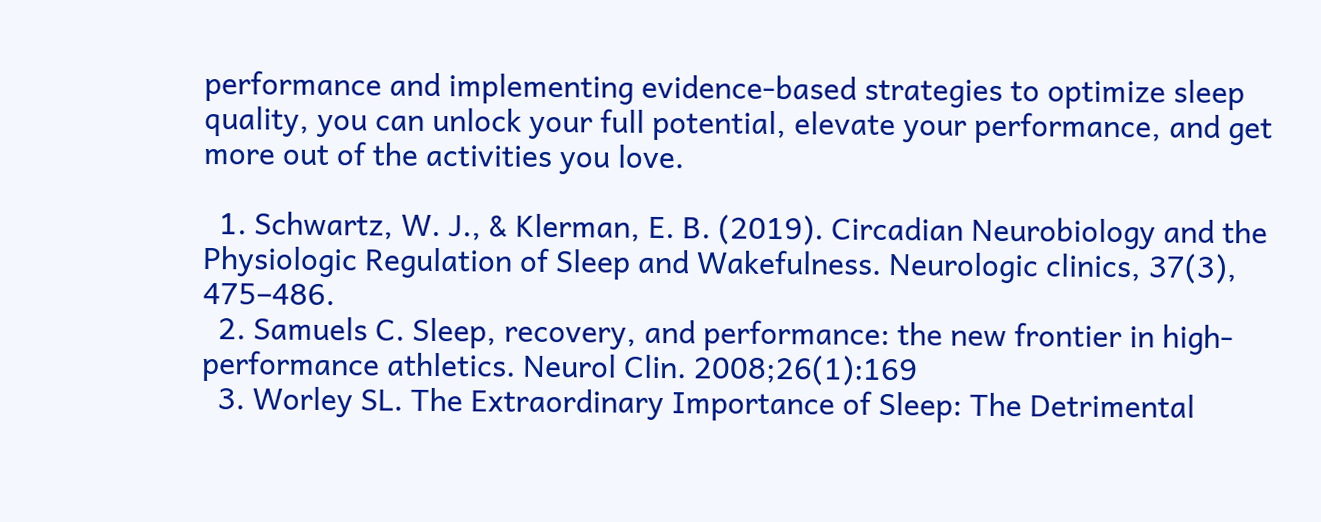performance and implementing evidence-based strategies to optimize sleep quality, you can unlock your full potential, elevate your performance, and get more out of the activities you love.

  1. Schwartz, W. J., & Klerman, E. B. (2019). Circadian Neurobiology and the Physiologic Regulation of Sleep and Wakefulness. Neurologic clinics, 37(3), 475–486.
  2. Samuels C. Sleep, recovery, and performance: the new frontier in high-performance athletics. Neurol Clin. 2008;26(1):169
  3. Worley SL. The Extraordinary Importance of Sleep: The Detrimental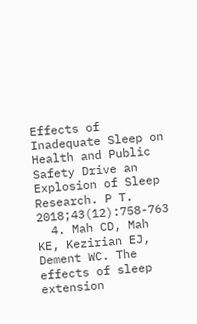Effects of Inadequate Sleep on Health and Public Safety Drive an Explosion of Sleep Research. P T. 2018;43(12):758-763
  4. Mah CD, Mah KE, Kezirian EJ, Dement WC. The effects of sleep extension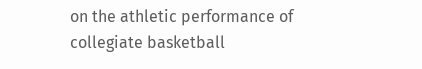on the athletic performance of collegiate basketball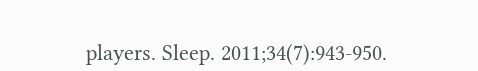players. Sleep. 2011;34(7):943-950.